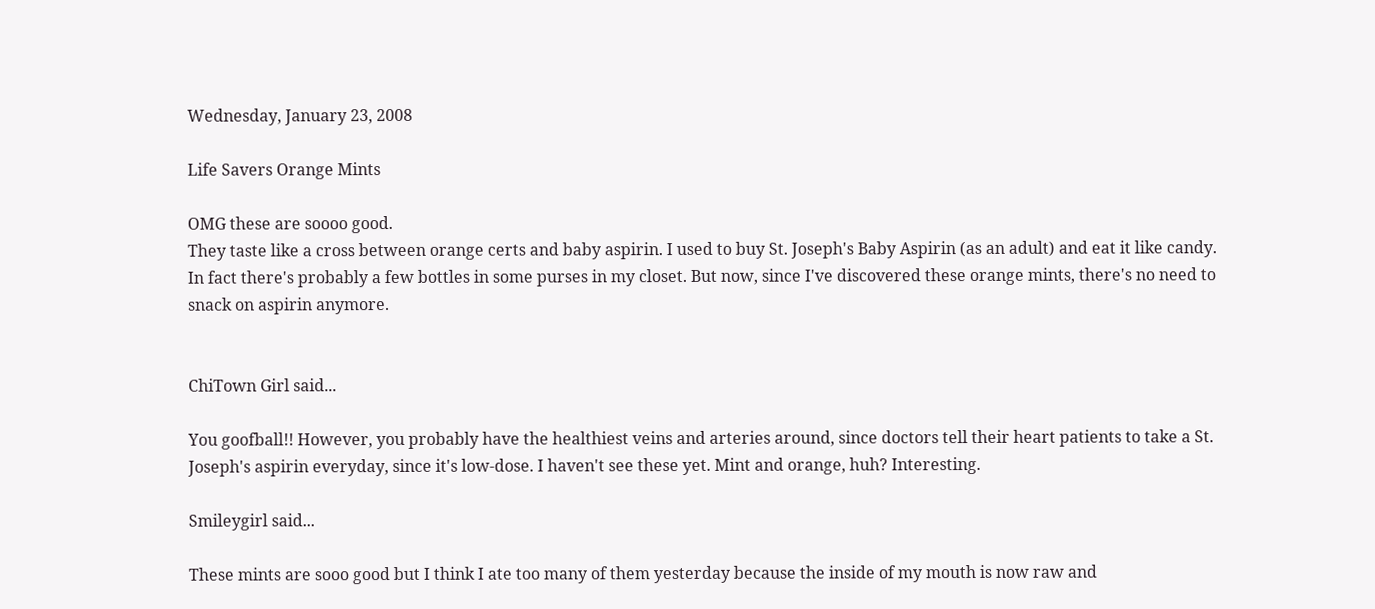Wednesday, January 23, 2008

Life Savers Orange Mints

OMG these are soooo good.
They taste like a cross between orange certs and baby aspirin. I used to buy St. Joseph's Baby Aspirin (as an adult) and eat it like candy. In fact there's probably a few bottles in some purses in my closet. But now, since I've discovered these orange mints, there's no need to snack on aspirin anymore.


ChiTown Girl said...

You goofball!! However, you probably have the healthiest veins and arteries around, since doctors tell their heart patients to take a St. Joseph's aspirin everyday, since it's low-dose. I haven't see these yet. Mint and orange, huh? Interesting.

Smileygirl said...

These mints are sooo good but I think I ate too many of them yesterday because the inside of my mouth is now raw and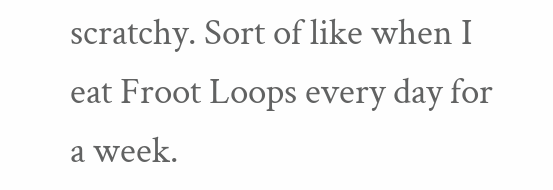scratchy. Sort of like when I eat Froot Loops every day for a week.